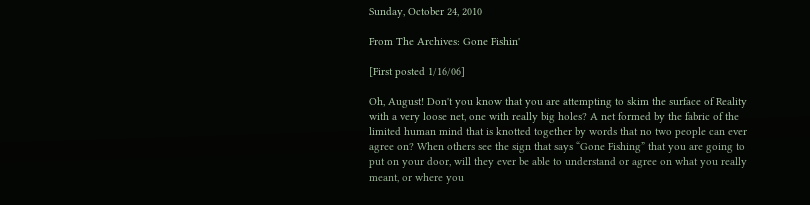Sunday, October 24, 2010

From The Archives: Gone Fishin'

[First posted 1/16/06]

Oh, August! Don't you know that you are attempting to skim the surface of Reality with a very loose net, one with really big holes? A net formed by the fabric of the limited human mind that is knotted together by words that no two people can ever agree on? When others see the sign that says “Gone Fishing” that you are going to put on your door, will they ever be able to understand or agree on what you really meant, or where you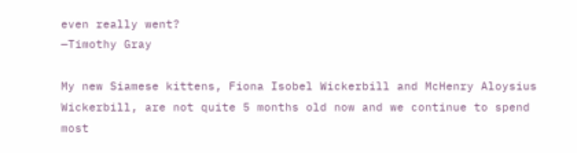even really went?
—Timothy Gray

My new Siamese kittens, Fiona Isobel Wickerbill and McHenry Aloysius Wickerbill, are not quite 5 months old now and we continue to spend most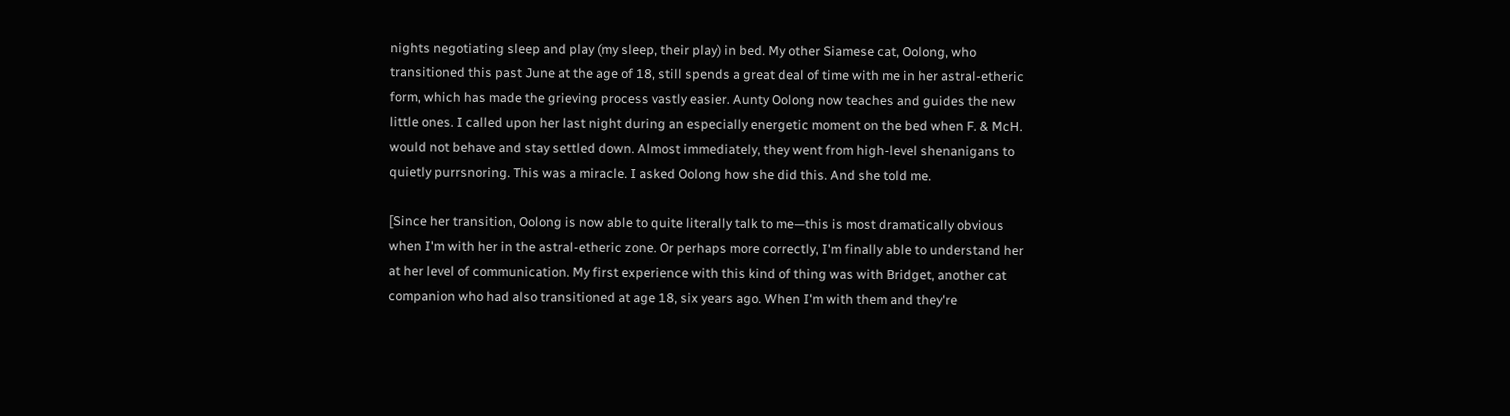nights negotiating sleep and play (my sleep, their play) in bed. My other Siamese cat, Oolong, who transitioned this past June at the age of 18, still spends a great deal of time with me in her astral-etheric form, which has made the grieving process vastly easier. Aunty Oolong now teaches and guides the new little ones. I called upon her last night during an especially energetic moment on the bed when F. & McH. would not behave and stay settled down. Almost immediately, they went from high-level shenanigans to quietly purrsnoring. This was a miracle. I asked Oolong how she did this. And she told me.

[Since her transition, Oolong is now able to quite literally talk to me—this is most dramatically obvious when I'm with her in the astral-etheric zone. Or perhaps more correctly, I'm finally able to understand her at her level of communication. My first experience with this kind of thing was with Bridget, another cat companion who had also transitioned at age 18, six years ago. When I'm with them and they're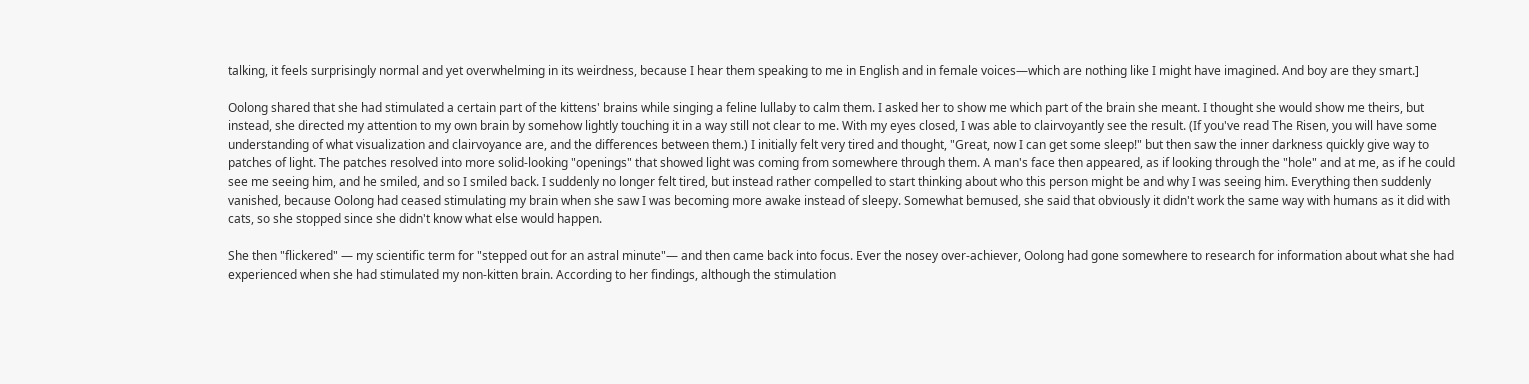talking, it feels surprisingly normal and yet overwhelming in its weirdness, because I hear them speaking to me in English and in female voices—which are nothing like I might have imagined. And boy are they smart.]

Oolong shared that she had stimulated a certain part of the kittens' brains while singing a feline lullaby to calm them. I asked her to show me which part of the brain she meant. I thought she would show me theirs, but instead, she directed my attention to my own brain by somehow lightly touching it in a way still not clear to me. With my eyes closed, I was able to clairvoyantly see the result. (If you've read The Risen, you will have some understanding of what visualization and clairvoyance are, and the differences between them.) I initially felt very tired and thought, "Great, now I can get some sleep!" but then saw the inner darkness quickly give way to patches of light. The patches resolved into more solid-looking "openings" that showed light was coming from somewhere through them. A man's face then appeared, as if looking through the "hole" and at me, as if he could see me seeing him, and he smiled, and so I smiled back. I suddenly no longer felt tired, but instead rather compelled to start thinking about who this person might be and why I was seeing him. Everything then suddenly vanished, because Oolong had ceased stimulating my brain when she saw I was becoming more awake instead of sleepy. Somewhat bemused, she said that obviously it didn't work the same way with humans as it did with cats, so she stopped since she didn't know what else would happen.

She then "flickered" — my scientific term for "stepped out for an astral minute"— and then came back into focus. Ever the nosey over-achiever, Oolong had gone somewhere to research for information about what she had experienced when she had stimulated my non-kitten brain. According to her findings, although the stimulation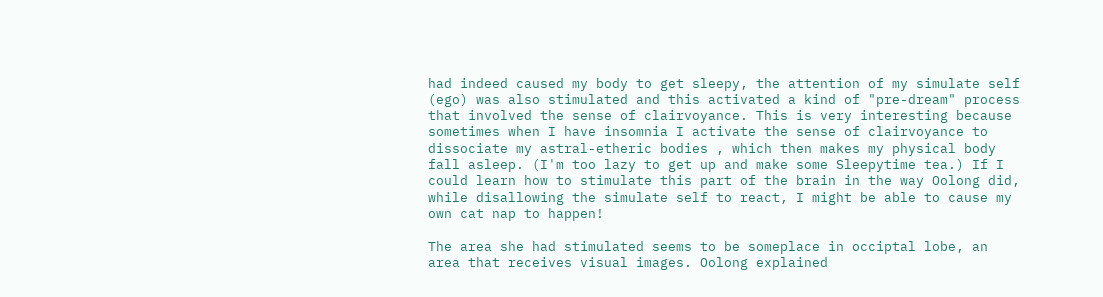had indeed caused my body to get sleepy, the attention of my simulate self (ego) was also stimulated and this activated a kind of "pre-dream" process that involved the sense of clairvoyance. This is very interesting because sometimes when I have insomnia I activate the sense of clairvoyance to dissociate my astral-etheric bodies , which then makes my physical body fall asleep. (I'm too lazy to get up and make some Sleepytime tea.) If I could learn how to stimulate this part of the brain in the way Oolong did, while disallowing the simulate self to react, I might be able to cause my own cat nap to happen!

The area she had stimulated seems to be someplace in occiptal lobe, an area that receives visual images. Oolong explained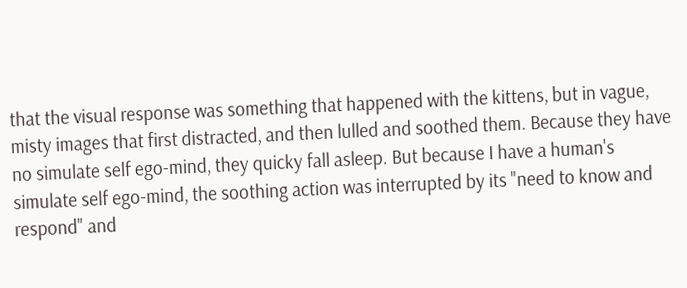that the visual response was something that happened with the kittens, but in vague, misty images that first distracted, and then lulled and soothed them. Because they have no simulate self ego-mind, they quicky fall asleep. But because I have a human's simulate self ego-mind, the soothing action was interrupted by its "need to know and respond" and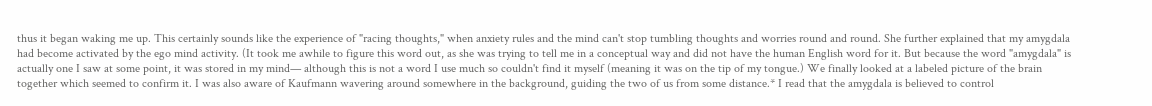thus it began waking me up. This certainly sounds like the experience of "racing thoughts," when anxiety rules and the mind can't stop tumbling thoughts and worries round and round. She further explained that my amygdala had become activated by the ego mind activity. (It took me awhile to figure this word out, as she was trying to tell me in a conceptual way and did not have the human English word for it. But because the word "amygdala" is actually one I saw at some point, it was stored in my mind— although this is not a word I use much so couldn't find it myself (meaning it was on the tip of my tongue.) We finally looked at a labeled picture of the brain together which seemed to confirm it. I was also aware of Kaufmann wavering around somewhere in the background, guiding the two of us from some distance.* I read that the amygdala is believed to control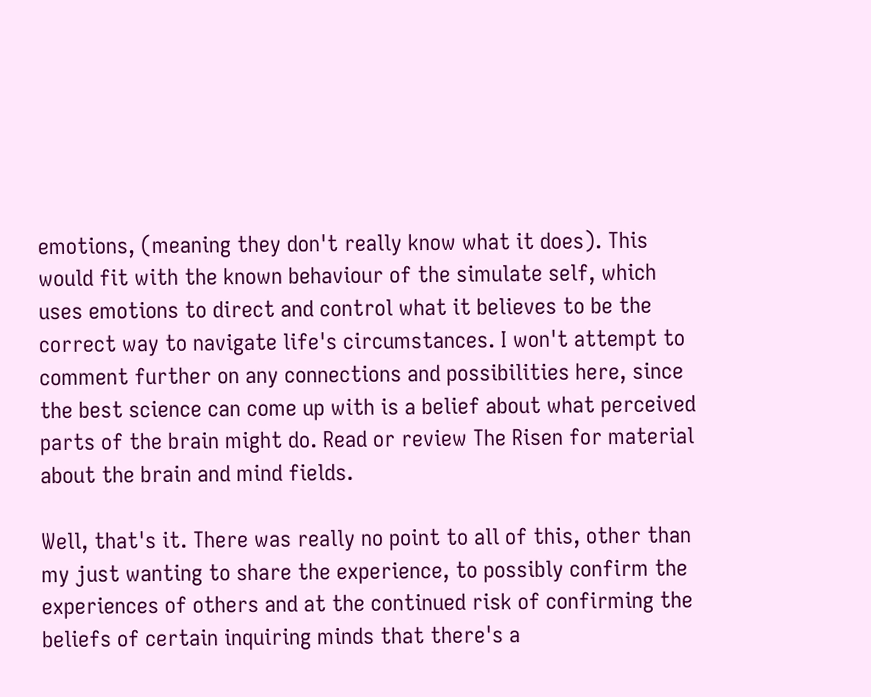emotions, (meaning they don't really know what it does). This would fit with the known behaviour of the simulate self, which uses emotions to direct and control what it believes to be the correct way to navigate life's circumstances. I won't attempt to comment further on any connections and possibilities here, since the best science can come up with is a belief about what perceived parts of the brain might do. Read or review The Risen for material about the brain and mind fields.

Well, that's it. There was really no point to all of this, other than my just wanting to share the experience, to possibly confirm the experiences of others and at the continued risk of confirming the beliefs of certain inquiring minds that there's a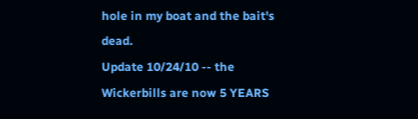hole in my boat and the bait's dead.
Update 10/24/10 -- the Wickerbills are now 5 YEARS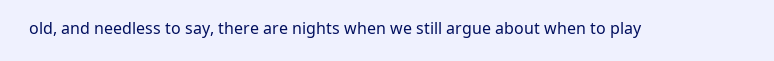old, and needless to say, there are nights when we still argue about when to play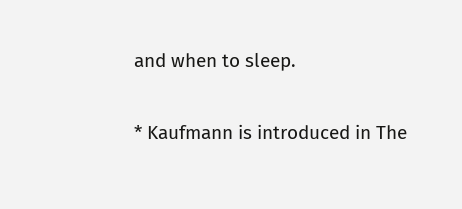and when to sleep.

* Kaufmann is introduced in The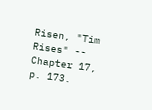Risen, "Tim Rises" -- Chapter 17, p. 173.